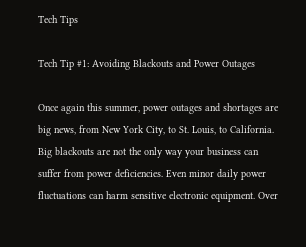Tech Tips

Tech Tip #1: Avoiding Blackouts and Power Outages

Once again this summer, power outages and shortages are big news, from New York City, to St. Louis, to California. Big blackouts are not the only way your business can suffer from power deficiencies. Even minor daily power fluctuations can harm sensitive electronic equipment. Over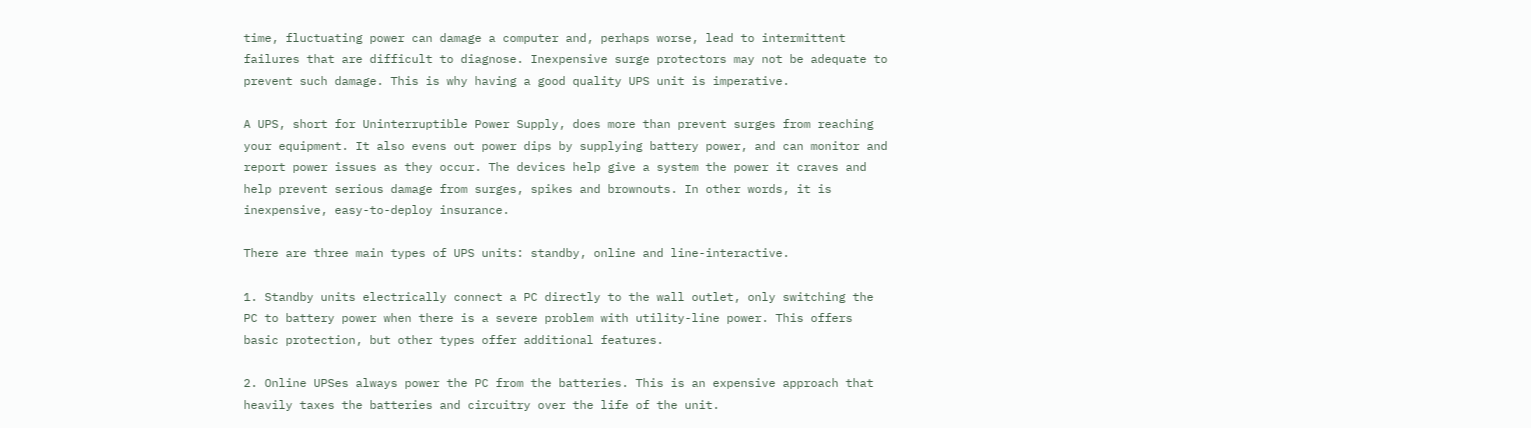time, fluctuating power can damage a computer and, perhaps worse, lead to intermittent failures that are difficult to diagnose. Inexpensive surge protectors may not be adequate to prevent such damage. This is why having a good quality UPS unit is imperative.

A UPS, short for Uninterruptible Power Supply, does more than prevent surges from reaching your equipment. It also evens out power dips by supplying battery power, and can monitor and report power issues as they occur. The devices help give a system the power it craves and help prevent serious damage from surges, spikes and brownouts. In other words, it is inexpensive, easy-to-deploy insurance.

There are three main types of UPS units: standby, online and line-interactive.

1. Standby units electrically connect a PC directly to the wall outlet, only switching the PC to battery power when there is a severe problem with utility-line power. This offers basic protection, but other types offer additional features.

2. Online UPSes always power the PC from the batteries. This is an expensive approach that heavily taxes the batteries and circuitry over the life of the unit.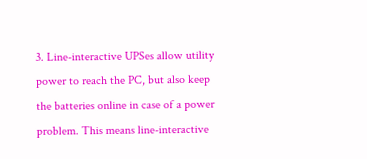3. Line-interactive UPSes allow utility power to reach the PC, but also keep the batteries online in case of a power problem. This means line-interactive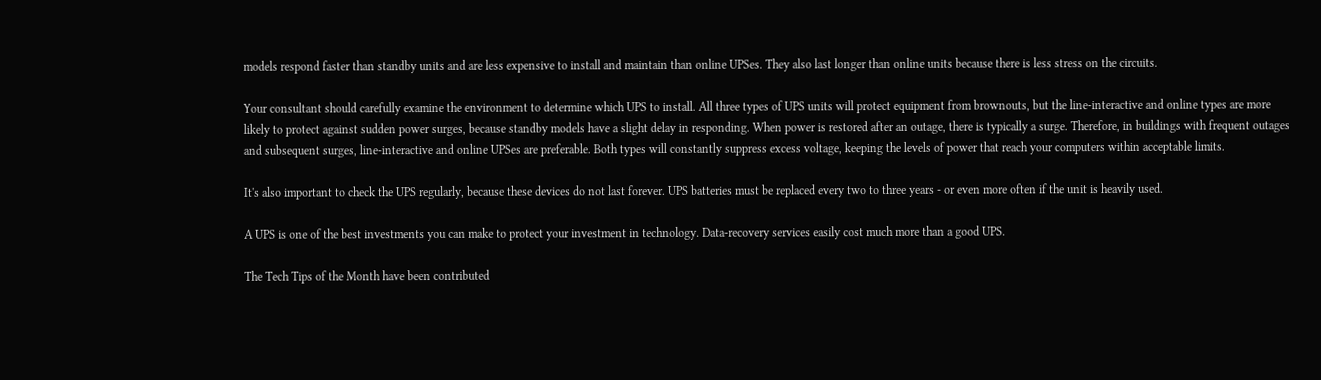models respond faster than standby units and are less expensive to install and maintain than online UPSes. They also last longer than online units because there is less stress on the circuits.

Your consultant should carefully examine the environment to determine which UPS to install. All three types of UPS units will protect equipment from brownouts, but the line-interactive and online types are more likely to protect against sudden power surges, because standby models have a slight delay in responding. When power is restored after an outage, there is typically a surge. Therefore, in buildings with frequent outages and subsequent surges, line-interactive and online UPSes are preferable. Both types will constantly suppress excess voltage, keeping the levels of power that reach your computers within acceptable limits.

It's also important to check the UPS regularly, because these devices do not last forever. UPS batteries must be replaced every two to three years - or even more often if the unit is heavily used.

A UPS is one of the best investments you can make to protect your investment in technology. Data-recovery services easily cost much more than a good UPS.

The Tech Tips of the Month have been contributed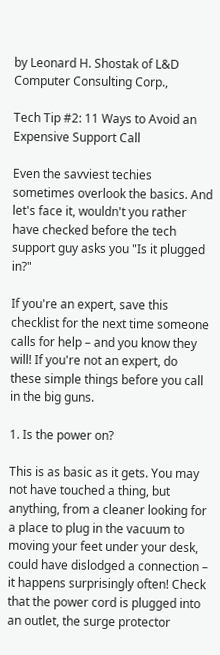by Leonard H. Shostak of L&D Computer Consulting Corp.,

Tech Tip #2: 11 Ways to Avoid an Expensive Support Call

Even the savviest techies sometimes overlook the basics. And let's face it, wouldn't you rather have checked before the tech support guy asks you "Is it plugged in?"

If you're an expert, save this checklist for the next time someone calls for help – and you know they will! If you're not an expert, do these simple things before you call in the big guns.

1. Is the power on?

This is as basic as it gets. You may not have touched a thing, but anything, from a cleaner looking for a place to plug in the vacuum to moving your feet under your desk, could have dislodged a connection – it happens surprisingly often! Check that the power cord is plugged into an outlet, the surge protector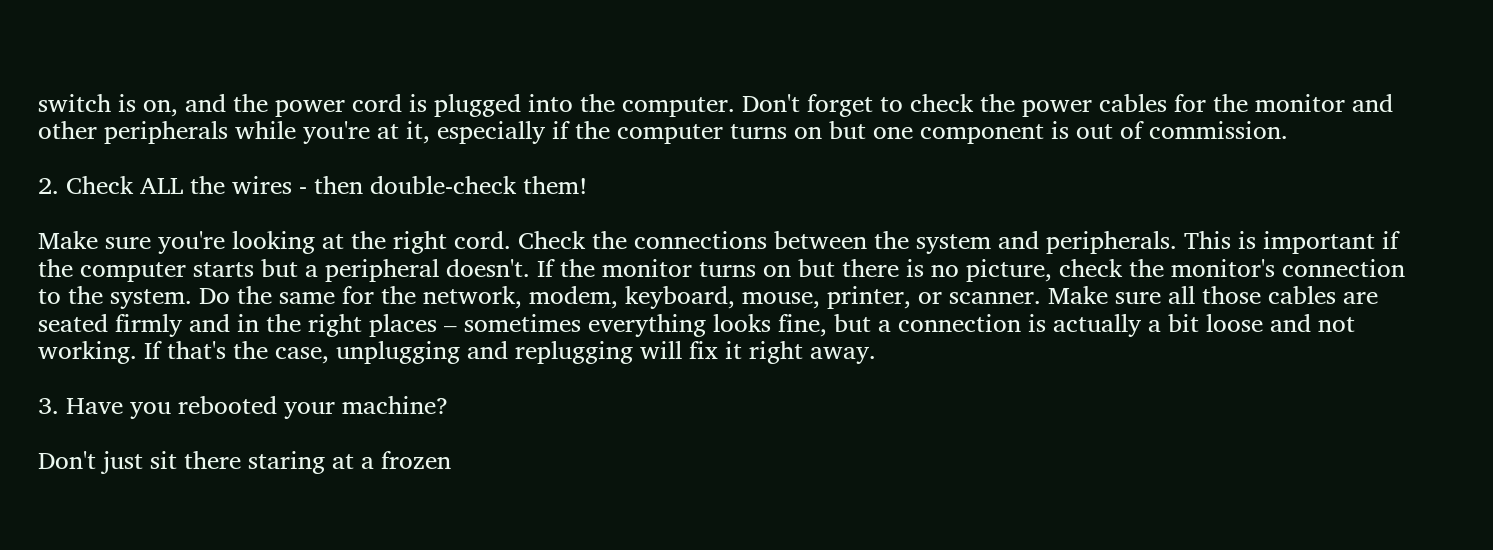switch is on, and the power cord is plugged into the computer. Don't forget to check the power cables for the monitor and other peripherals while you're at it, especially if the computer turns on but one component is out of commission.

2. Check ALL the wires - then double-check them!

Make sure you're looking at the right cord. Check the connections between the system and peripherals. This is important if the computer starts but a peripheral doesn't. If the monitor turns on but there is no picture, check the monitor's connection to the system. Do the same for the network, modem, keyboard, mouse, printer, or scanner. Make sure all those cables are seated firmly and in the right places – sometimes everything looks fine, but a connection is actually a bit loose and not working. If that's the case, unplugging and replugging will fix it right away.

3. Have you rebooted your machine?

Don't just sit there staring at a frozen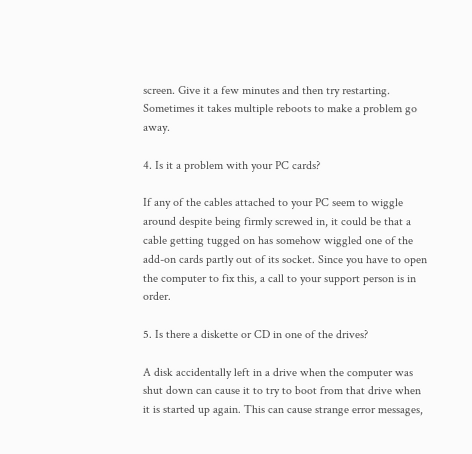screen. Give it a few minutes and then try restarting. Sometimes it takes multiple reboots to make a problem go away.

4. Is it a problem with your PC cards?

If any of the cables attached to your PC seem to wiggle around despite being firmly screwed in, it could be that a cable getting tugged on has somehow wiggled one of the add-on cards partly out of its socket. Since you have to open the computer to fix this, a call to your support person is in order.

5. Is there a diskette or CD in one of the drives?

A disk accidentally left in a drive when the computer was shut down can cause it to try to boot from that drive when it is started up again. This can cause strange error messages,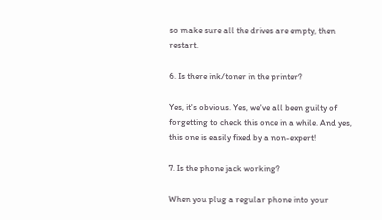so make sure all the drives are empty, then restart.

6. Is there ink/toner in the printer?

Yes, it's obvious. Yes, we've all been guilty of forgetting to check this once in a while. And yes, this one is easily fixed by a non-expert!

7. Is the phone jack working?

When you plug a regular phone into your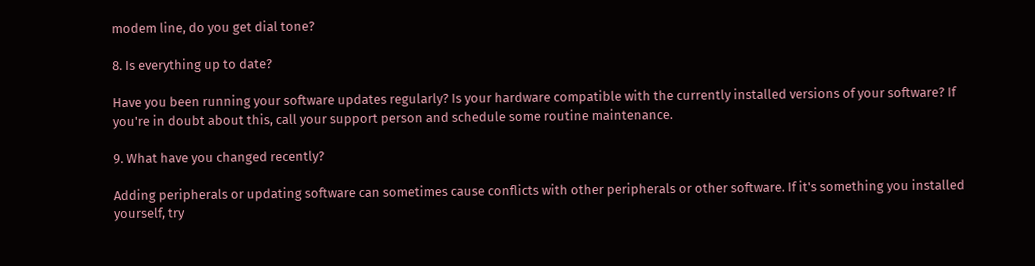modem line, do you get dial tone?

8. Is everything up to date?

Have you been running your software updates regularly? Is your hardware compatible with the currently installed versions of your software? If you're in doubt about this, call your support person and schedule some routine maintenance.

9. What have you changed recently?

Adding peripherals or updating software can sometimes cause conflicts with other peripherals or other software. If it's something you installed yourself, try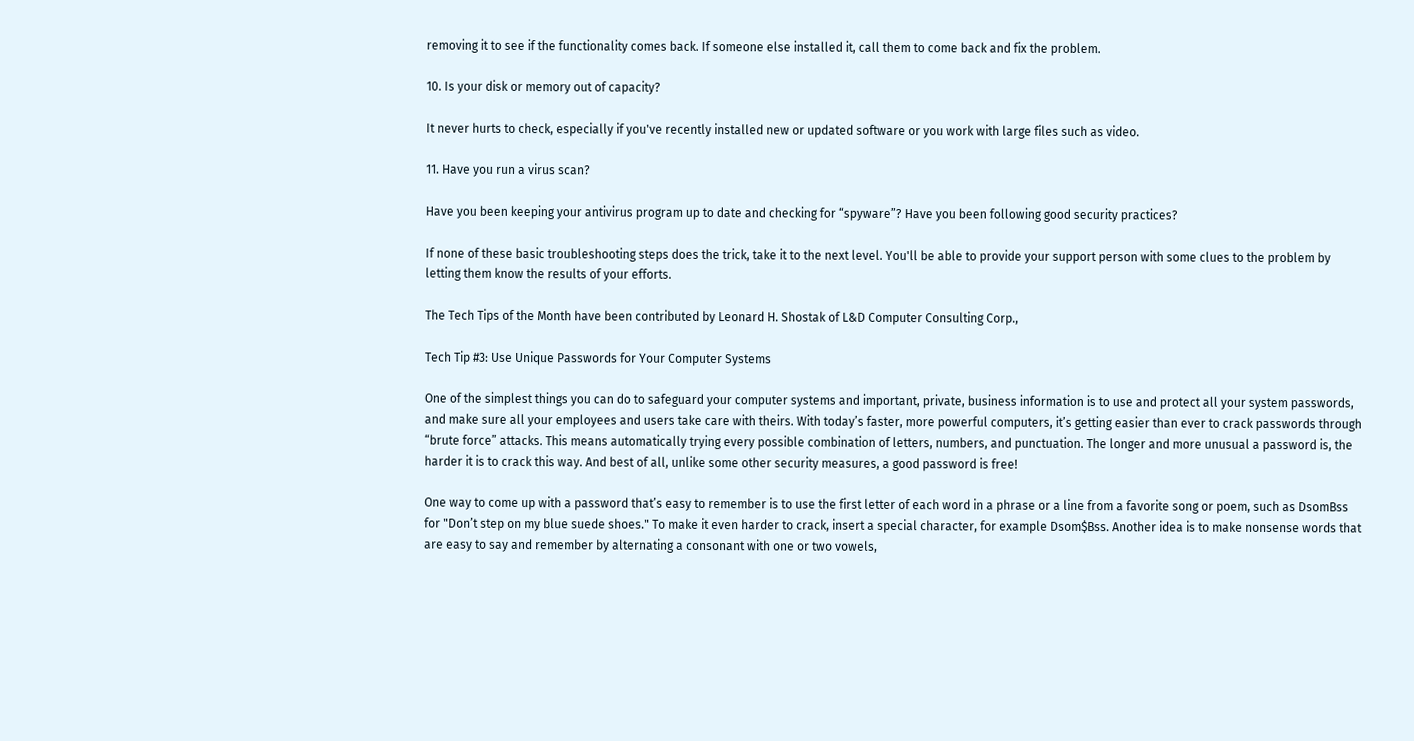removing it to see if the functionality comes back. If someone else installed it, call them to come back and fix the problem.

10. Is your disk or memory out of capacity?

It never hurts to check, especially if you've recently installed new or updated software or you work with large files such as video.

11. Have you run a virus scan?

Have you been keeping your antivirus program up to date and checking for “spyware”? Have you been following good security practices?

If none of these basic troubleshooting steps does the trick, take it to the next level. You'll be able to provide your support person with some clues to the problem by letting them know the results of your efforts.

The Tech Tips of the Month have been contributed by Leonard H. Shostak of L&D Computer Consulting Corp.,

Tech Tip #3: Use Unique Passwords for Your Computer Systems

One of the simplest things you can do to safeguard your computer systems and important, private, business information is to use and protect all your system passwords, and make sure all your employees and users take care with theirs. With today’s faster, more powerful computers, it’s getting easier than ever to crack passwords through “brute force” attacks. This means automatically trying every possible combination of letters, numbers, and punctuation. The longer and more unusual a password is, the harder it is to crack this way. And best of all, unlike some other security measures, a good password is free!

One way to come up with a password that’s easy to remember is to use the first letter of each word in a phrase or a line from a favorite song or poem, such as DsomBss for "Don’t step on my blue suede shoes." To make it even harder to crack, insert a special character, for example Dsom$Bss. Another idea is to make nonsense words that are easy to say and remember by alternating a consonant with one or two vowels,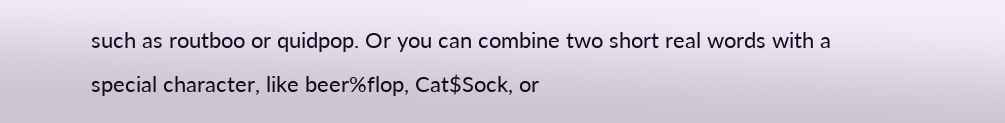such as routboo or quidpop. Or you can combine two short real words with a special character, like beer%flop, Cat$Sock, or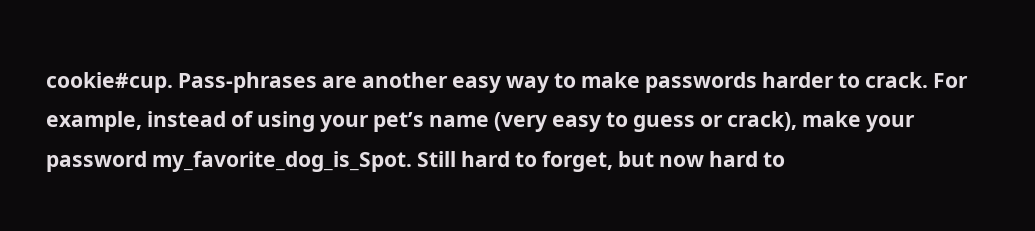cookie#cup. Pass-phrases are another easy way to make passwords harder to crack. For example, instead of using your pet’s name (very easy to guess or crack), make your password my_favorite_dog_is_Spot. Still hard to forget, but now hard to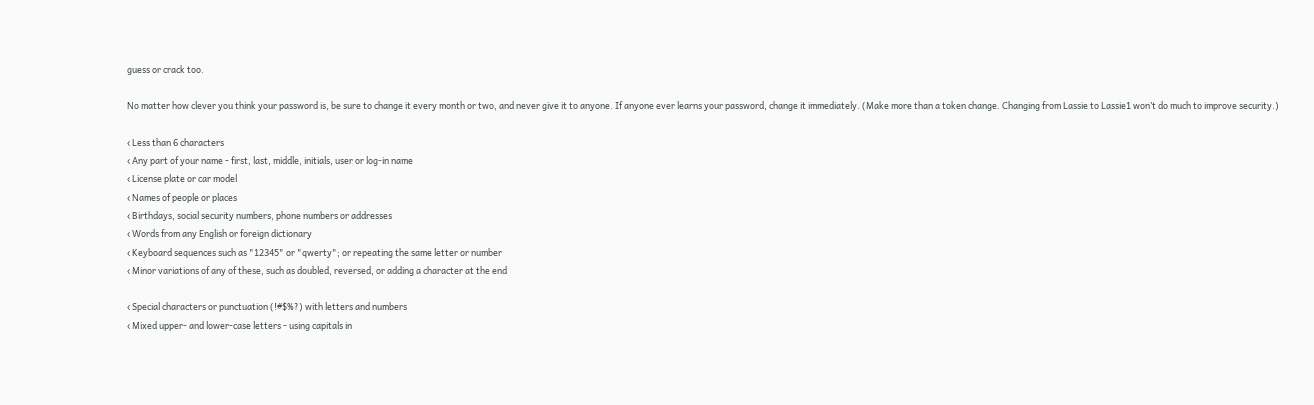guess or crack too.

No matter how clever you think your password is, be sure to change it every month or two, and never give it to anyone. If anyone ever learns your password, change it immediately. (Make more than a token change. Changing from Lassie to Lassie1 won’t do much to improve security.)

‹ Less than 6 characters
‹ Any part of your name - first, last, middle, initials, user or log-in name
‹ License plate or car model
‹ Names of people or places
‹ Birthdays, social security numbers, phone numbers or addresses
‹ Words from any English or foreign dictionary
‹ Keyboard sequences such as "12345" or "qwerty"; or repeating the same letter or number
‹ Minor variations of any of these, such as doubled, reversed, or adding a character at the end

‹ Special characters or punctuation (!#$%?) with letters and numbers
‹ Mixed upper- and lower-case letters - using capitals in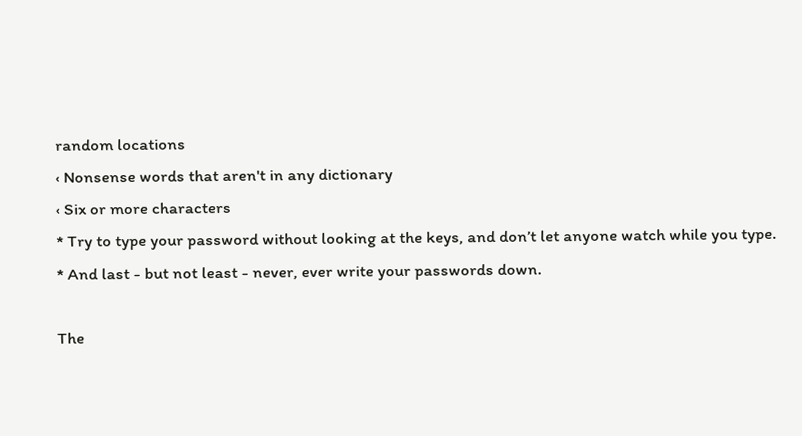random locations
‹ Nonsense words that aren't in any dictionary
‹ Six or more characters
* Try to type your password without looking at the keys, and don’t let anyone watch while you type.
* And last - but not least - never, ever write your passwords down.

The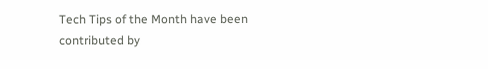Tech Tips of the Month have been contributed by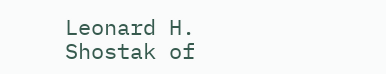Leonard H. Shostak of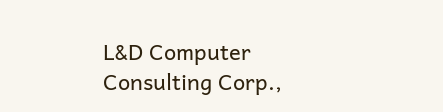L&D Computer Consulting Corp.,